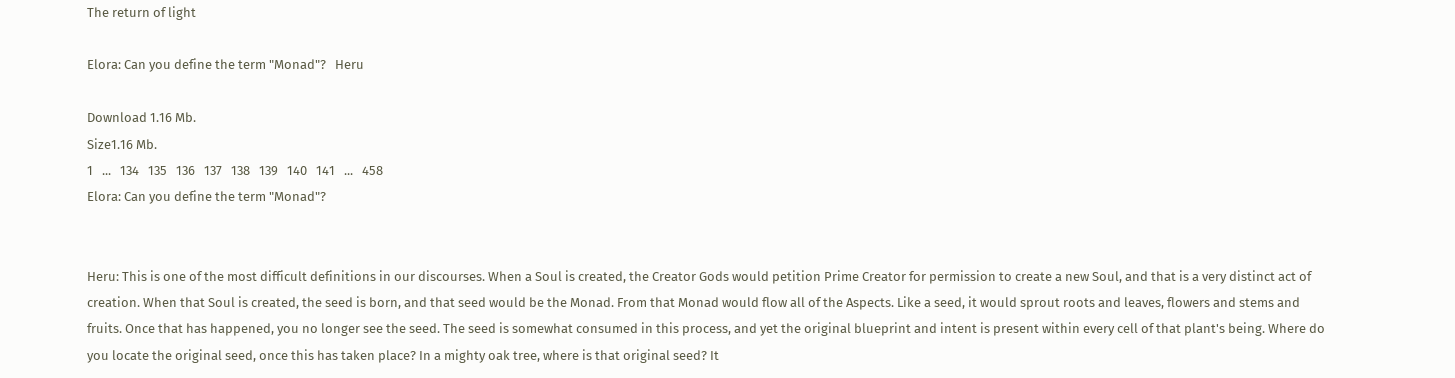The return of light

Elora: Can you define the term "Monad"?   Heru

Download 1.16 Mb.
Size1.16 Mb.
1   ...   134   135   136   137   138   139   140   141   ...   458
Elora: Can you define the term "Monad"?


Heru: This is one of the most difficult definitions in our discourses. When a Soul is created, the Creator Gods would petition Prime Creator for permission to create a new Soul, and that is a very distinct act of creation. When that Soul is created, the seed is born, and that seed would be the Monad. From that Monad would flow all of the Aspects. Like a seed, it would sprout roots and leaves, flowers and stems and fruits. Once that has happened, you no longer see the seed. The seed is somewhat consumed in this process, and yet the original blueprint and intent is present within every cell of that plant's being. Where do you locate the original seed, once this has taken place? In a mighty oak tree, where is that original seed? It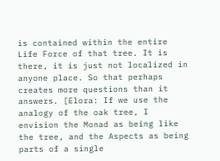is contained within the entire Life Force of that tree. It is there, it is just not localized in anyone place. So that perhaps creates more questions than it answers. [Elora: If we use the analogy of the oak tree, I envision the Monad as being like the tree, and the Aspects as being parts of a single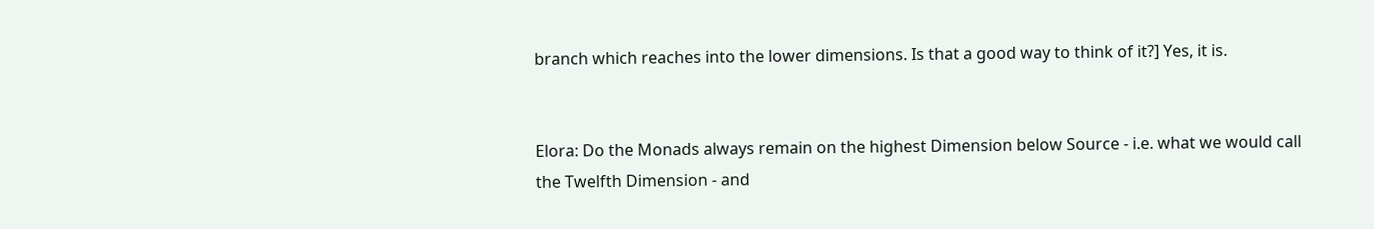branch which reaches into the lower dimensions. Is that a good way to think of it?] Yes, it is.


Elora: Do the Monads always remain on the highest Dimension below Source - i.e. what we would call the Twelfth Dimension - and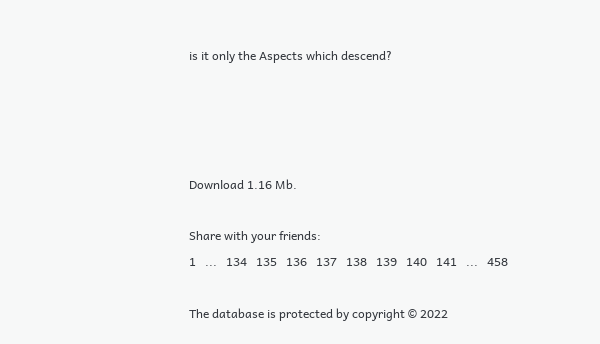is it only the Aspects which descend?




Download 1.16 Mb.

Share with your friends:
1   ...   134   135   136   137   138   139   140   141   ...   458

The database is protected by copyright © 2022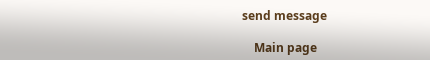send message

    Main page